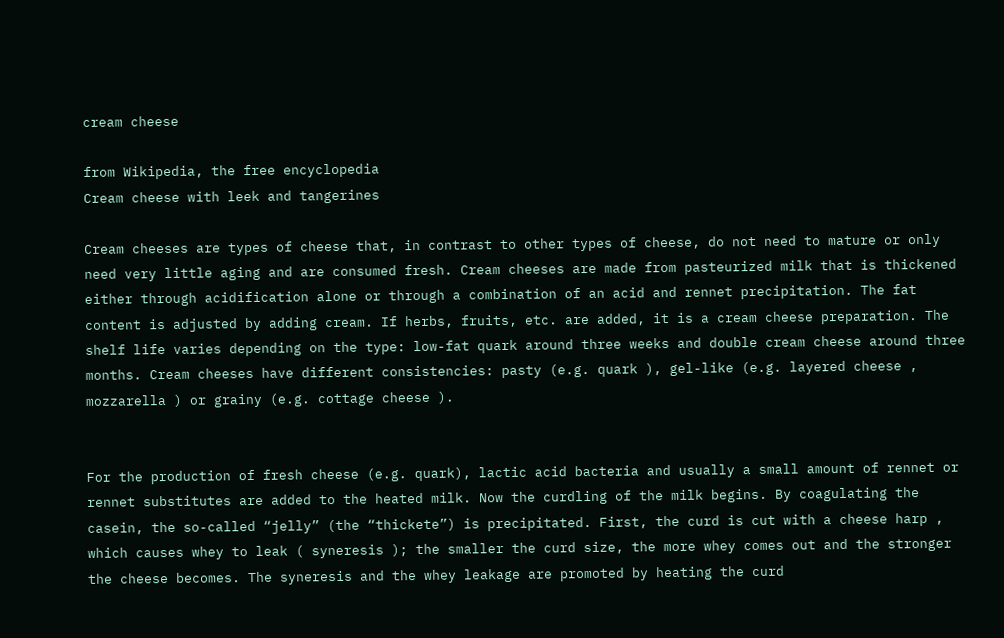cream cheese

from Wikipedia, the free encyclopedia
Cream cheese with leek and tangerines

Cream cheeses are types of cheese that, in contrast to other types of cheese, do not need to mature or only need very little aging and are consumed fresh. Cream cheeses are made from pasteurized milk that is thickened either through acidification alone or through a combination of an acid and rennet precipitation. The fat content is adjusted by adding cream. If herbs, fruits, etc. are added, it is a cream cheese preparation. The shelf life varies depending on the type: low-fat quark around three weeks and double cream cheese around three months. Cream cheeses have different consistencies: pasty (e.g. quark ), gel-like (e.g. layered cheese , mozzarella ) or grainy (e.g. cottage cheese ).


For the production of fresh cheese (e.g. quark), lactic acid bacteria and usually a small amount of rennet or rennet substitutes are added to the heated milk. Now the curdling of the milk begins. By coagulating the casein, the so-called “jelly” (the “thickete”) is precipitated. First, the curd is cut with a cheese harp , which causes whey to leak ( syneresis ); the smaller the curd size, the more whey comes out and the stronger the cheese becomes. The syneresis and the whey leakage are promoted by heating the curd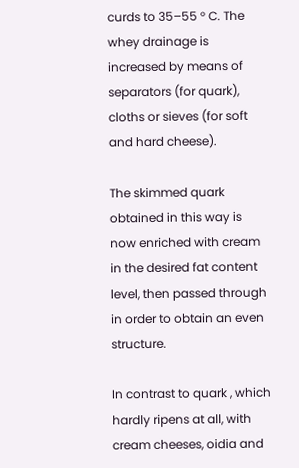curds to 35–55 ° C. The whey drainage is increased by means of separators (for quark), cloths or sieves (for soft and hard cheese).

The skimmed quark obtained in this way is now enriched with cream in the desired fat content level, then passed through in order to obtain an even structure.

In contrast to quark , which hardly ripens at all, with cream cheeses, oidia and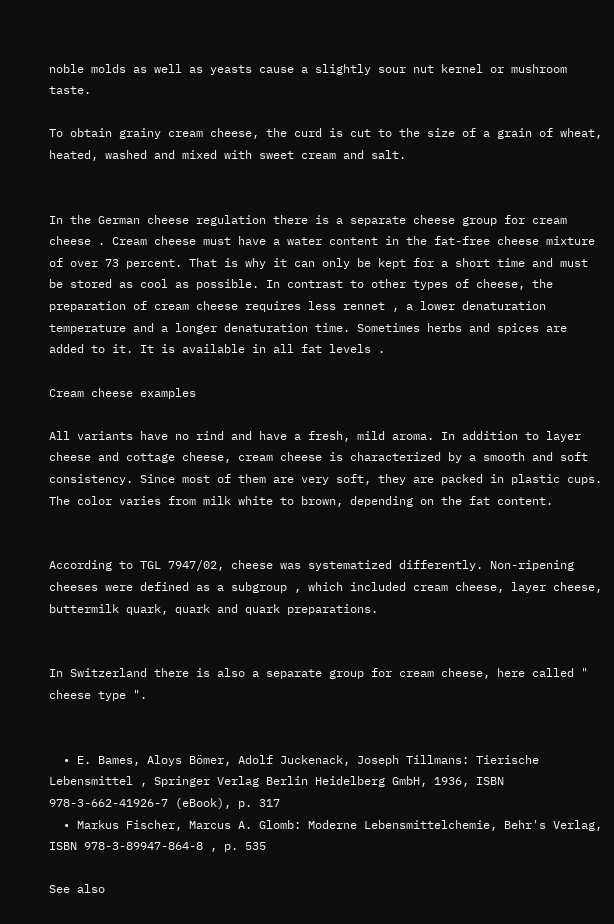noble molds as well as yeasts cause a slightly sour nut kernel or mushroom taste.

To obtain grainy cream cheese, the curd is cut to the size of a grain of wheat, heated, washed and mixed with sweet cream and salt.


In the German cheese regulation there is a separate cheese group for cream cheese . Cream cheese must have a water content in the fat-free cheese mixture of over 73 percent. That is why it can only be kept for a short time and must be stored as cool as possible. In contrast to other types of cheese, the preparation of cream cheese requires less rennet , a lower denaturation temperature and a longer denaturation time. Sometimes herbs and spices are added to it. It is available in all fat levels .

Cream cheese examples

All variants have no rind and have a fresh, mild aroma. In addition to layer cheese and cottage cheese, cream cheese is characterized by a smooth and soft consistency. Since most of them are very soft, they are packed in plastic cups. The color varies from milk white to brown, depending on the fat content.


According to TGL 7947/02, cheese was systematized differently. Non-ripening cheeses were defined as a subgroup , which included cream cheese, layer cheese, buttermilk quark, quark and quark preparations.


In Switzerland there is also a separate group for cream cheese, here called " cheese type ".


  • E. Bames, Aloys Bömer, Adolf Juckenack, Joseph Tillmans: Tierische Lebensmittel , Springer Verlag Berlin Heidelberg GmbH, 1936, ISBN 978-3-662-41926-7 (eBook), p. 317
  • Markus Fischer, Marcus A. Glomb: Moderne Lebensmittelchemie, Behr's Verlag, ISBN 978-3-89947-864-8 , p. 535

See also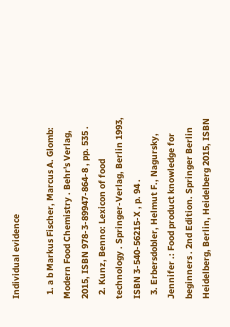Individual evidence

  1. a b Markus Fischer, Marcus A. Glomb: Modern Food Chemistry . Behr's Verlag, 2015, ISBN 978-3-89947-864-8 , pp. 535 .
  2. Kunz, Benno: Lexicon of food technology . Springer-Verlag, Berlin 1993, ISBN 3-540-56215-X , p. 94 .
  3. Erbersdobler, Helmut F., Nagursky, Jennifer .: Food product knowledge for beginners . 2nd Edition. Springer Berlin Heidelberg, Berlin, Heidelberg 2015, ISBN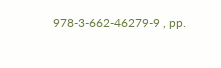978-3-662-46279-9 , pp.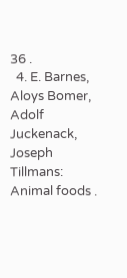36 .
  4. E. Barnes, Aloys Bomer, Adolf Juckenack, Joseph Tillmans: Animal foods .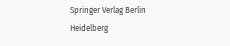Springer Verlag Berlin Heidelberg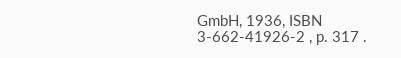GmbH, 1936, ISBN 3-662-41926-2 , p. 317 .